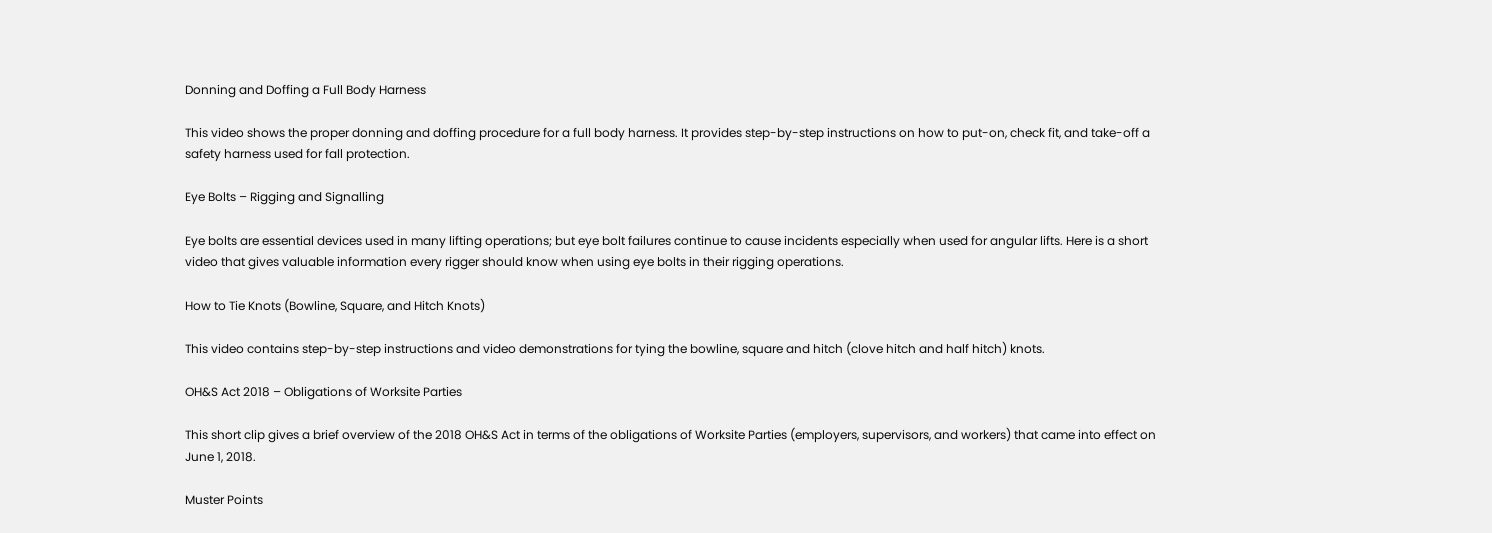Donning and Doffing a Full Body Harness

This video shows the proper donning and doffing procedure for a full body harness. It provides step-by-step instructions on how to put-on, check fit, and take-off a safety harness used for fall protection.

Eye Bolts – Rigging and Signalling

Eye bolts are essential devices used in many lifting operations; but eye bolt failures continue to cause incidents especially when used for angular lifts. Here is a short video that gives valuable information every rigger should know when using eye bolts in their rigging operations.

How to Tie Knots (Bowline, Square, and Hitch Knots)

This video contains step-by-step instructions and video demonstrations for tying the bowline, square and hitch (clove hitch and half hitch) knots.

OH&S Act 2018 – Obligations of Worksite Parties

This short clip gives a brief overview of the 2018 OH&S Act in terms of the obligations of Worksite Parties (employers, supervisors, and workers) that came into effect on June 1, 2018.

Muster Points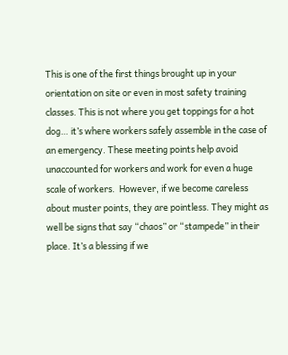This is one of the first things brought up in your orientation on site or even in most safety training classes. This is not where you get toppings for a hot dog… it’s where workers safely assemble in the case of an emergency. These meeting points help avoid unaccounted for workers and work for even a huge scale of workers.  However, if we become careless about muster points, they are pointless. They might as well be signs that say “chaos” or “stampede” in their place. It’s a blessing if we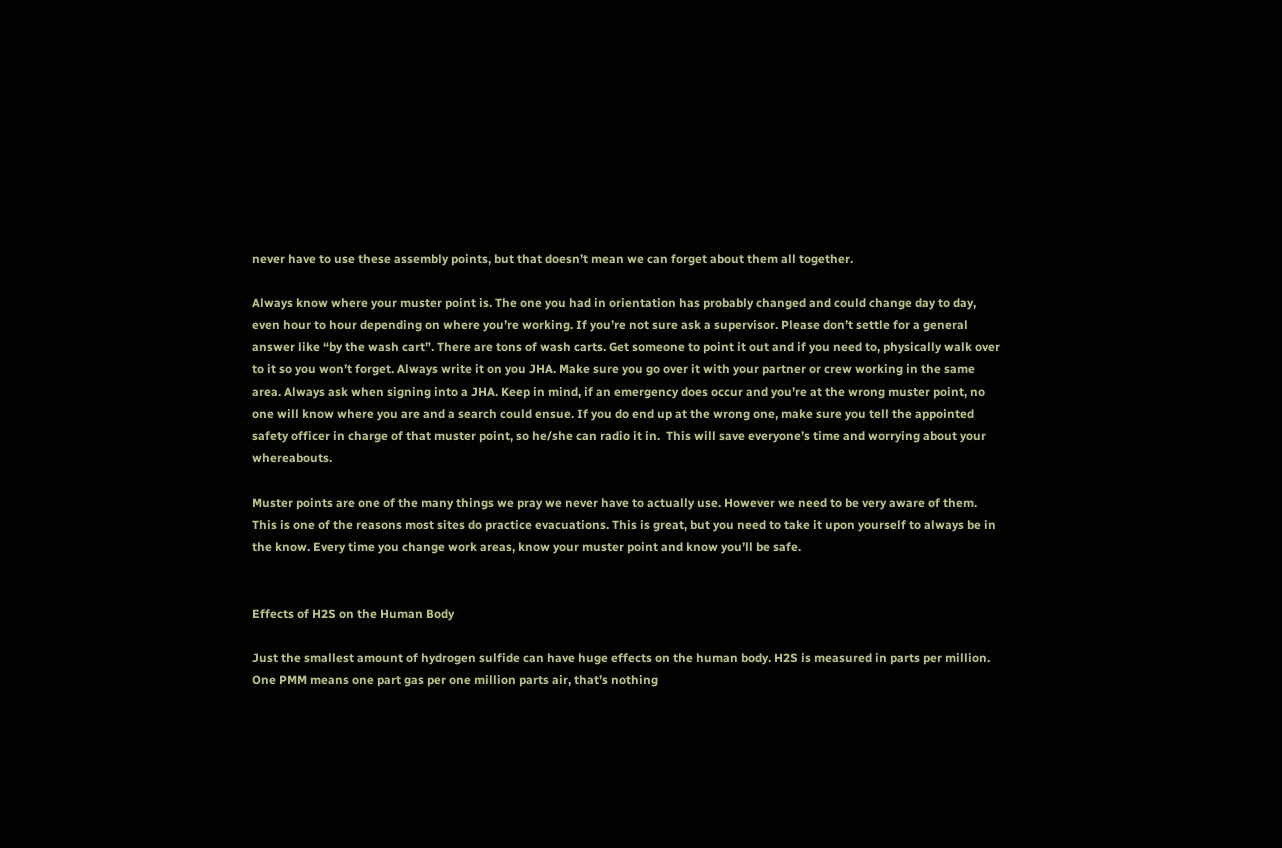never have to use these assembly points, but that doesn’t mean we can forget about them all together.

Always know where your muster point is. The one you had in orientation has probably changed and could change day to day, even hour to hour depending on where you’re working. If you’re not sure ask a supervisor. Please don’t settle for a general answer like “by the wash cart”. There are tons of wash carts. Get someone to point it out and if you need to, physically walk over to it so you won’t forget. Always write it on you JHA. Make sure you go over it with your partner or crew working in the same area. Always ask when signing into a JHA. Keep in mind, if an emergency does occur and you’re at the wrong muster point, no one will know where you are and a search could ensue. If you do end up at the wrong one, make sure you tell the appointed safety officer in charge of that muster point, so he/she can radio it in.  This will save everyone’s time and worrying about your whereabouts.

Muster points are one of the many things we pray we never have to actually use. However we need to be very aware of them. This is one of the reasons most sites do practice evacuations. This is great, but you need to take it upon yourself to always be in the know. Every time you change work areas, know your muster point and know you’ll be safe.


Effects of H2S on the Human Body

Just the smallest amount of hydrogen sulfide can have huge effects on the human body. H2S is measured in parts per million. One PMM means one part gas per one million parts air, that’s nothing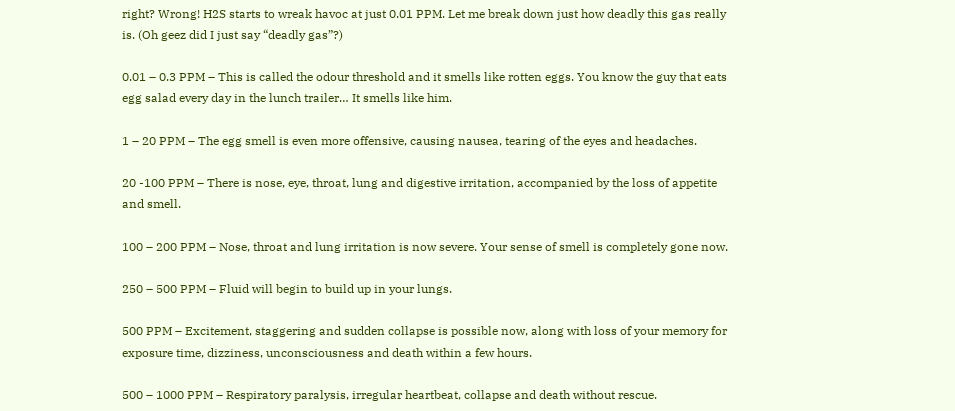right? Wrong! H2S starts to wreak havoc at just 0.01 PPM. Let me break down just how deadly this gas really is. (Oh geez did I just say “deadly gas”?)

0.01 – 0.3 PPM – This is called the odour threshold and it smells like rotten eggs. You know the guy that eats egg salad every day in the lunch trailer… It smells like him.

1 – 20 PPM – The egg smell is even more offensive, causing nausea, tearing of the eyes and headaches.

20 -100 PPM – There is nose, eye, throat, lung and digestive irritation, accompanied by the loss of appetite and smell.

100 – 200 PPM – Nose, throat and lung irritation is now severe. Your sense of smell is completely gone now.

250 – 500 PPM – Fluid will begin to build up in your lungs.

500 PPM – Excitement, staggering and sudden collapse is possible now, along with loss of your memory for exposure time, dizziness, unconsciousness and death within a few hours.

500 – 1000 PPM – Respiratory paralysis, irregular heartbeat, collapse and death without rescue.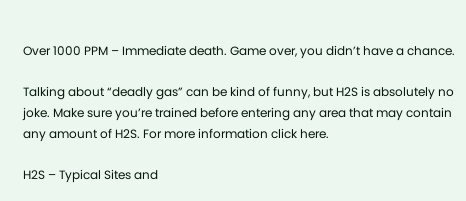Over 1000 PPM – Immediate death. Game over, you didn’t have a chance.

Talking about “deadly gas” can be kind of funny, but H2S is absolutely no joke. Make sure you’re trained before entering any area that may contain any amount of H2S. For more information click here.

H2S – Typical Sites and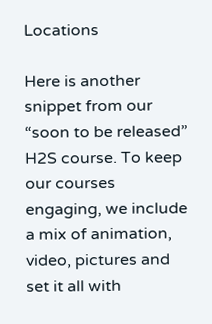Locations

Here is another snippet from our “soon to be released” H2S course. To keep our courses engaging, we include a mix of animation, video, pictures and set it all with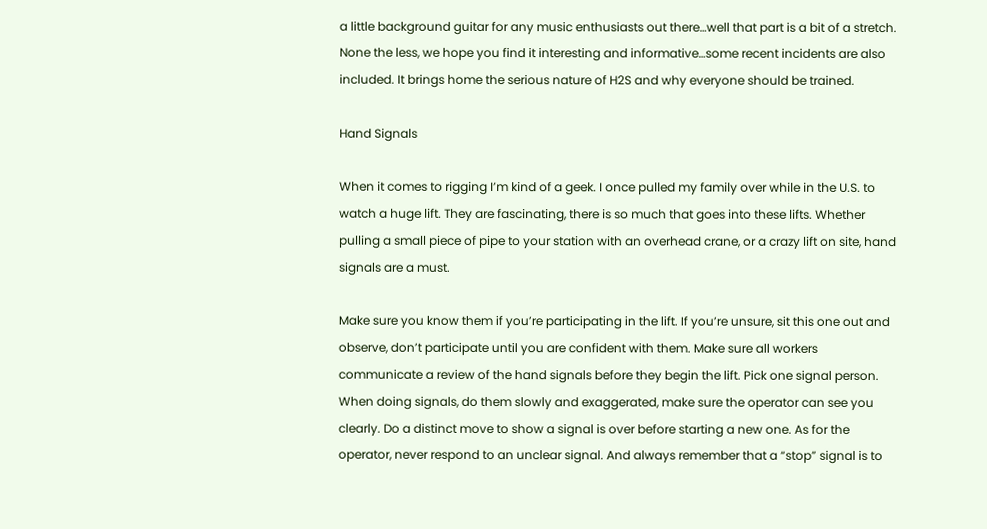a little background guitar for any music enthusiasts out there…well that part is a bit of a stretch. None the less, we hope you find it interesting and informative…some recent incidents are also included. It brings home the serious nature of H2S and why everyone should be trained.

Hand Signals

When it comes to rigging I’m kind of a geek. I once pulled my family over while in the U.S. to watch a huge lift. They are fascinating, there is so much that goes into these lifts. Whether pulling a small piece of pipe to your station with an overhead crane, or a crazy lift on site, hand signals are a must.

Make sure you know them if you’re participating in the lift. If you’re unsure, sit this one out and observe, don’t participate until you are confident with them. Make sure all workers communicate a review of the hand signals before they begin the lift. Pick one signal person. When doing signals, do them slowly and exaggerated, make sure the operator can see you clearly. Do a distinct move to show a signal is over before starting a new one. As for the operator, never respond to an unclear signal. And always remember that a “stop” signal is to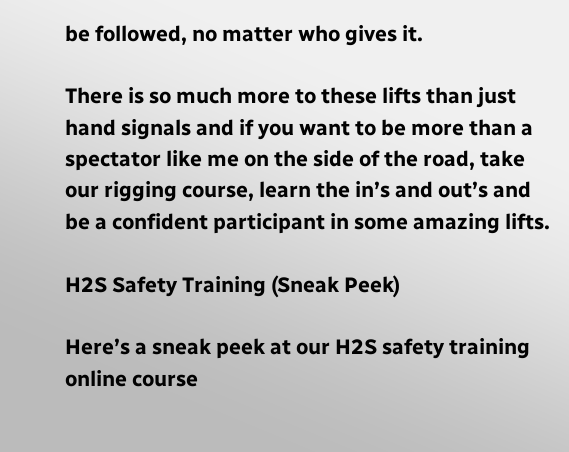be followed, no matter who gives it.

There is so much more to these lifts than just hand signals and if you want to be more than a spectator like me on the side of the road, take our rigging course, learn the in’s and out’s and be a confident participant in some amazing lifts.

H2S Safety Training (Sneak Peek)

Here’s a sneak peek at our H2S safety training online course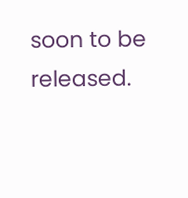soon to be released.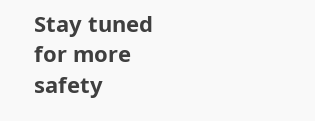Stay tuned for more safety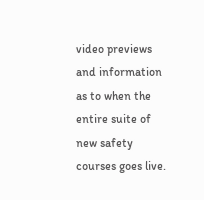video previews and information as to when the entire suite of new safety courses goes live.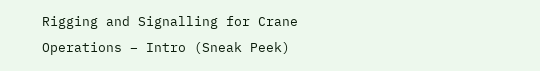Rigging and Signalling for Crane Operations – Intro (Sneak Peek)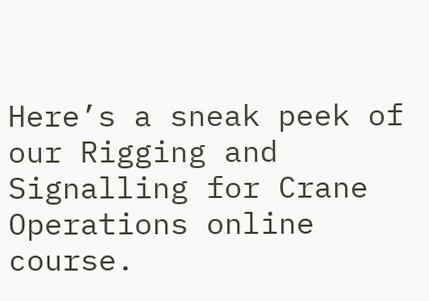Here’s a sneak peek of our Rigging and Signalling for Crane Operations online course.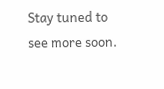Stay tuned to see more soon.